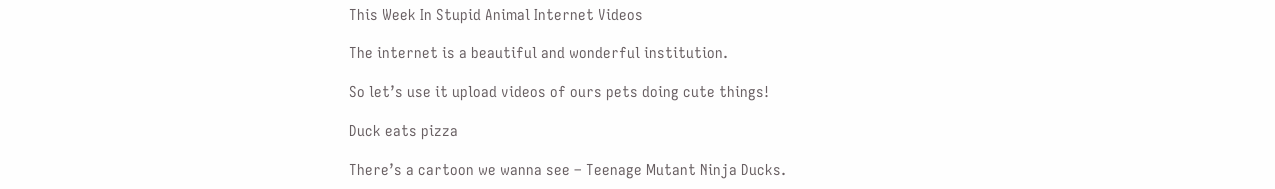This Week In Stupid Animal Internet Videos

The internet is a beautiful and wonderful institution.

So let’s use it upload videos of ours pets doing cute things!

Duck eats pizza

There’s a cartoon we wanna see – Teenage Mutant Ninja Ducks.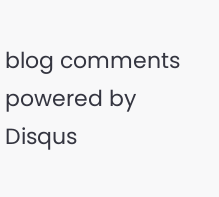blog comments powered by Disqus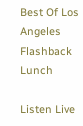Best Of Los Angeles
Flashback Lunch

Listen Live